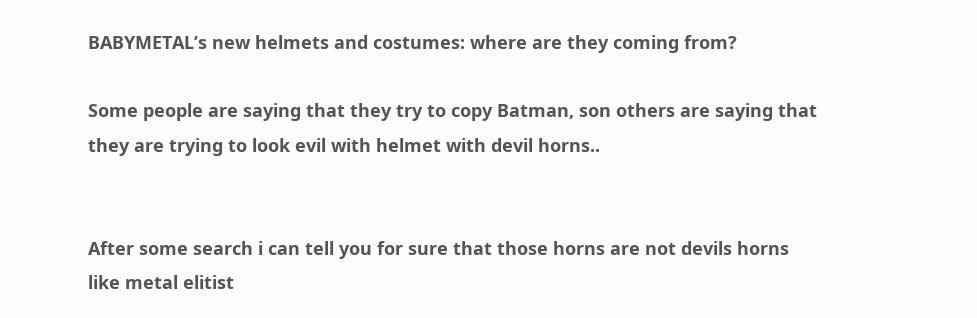BABYMETAL’s new helmets and costumes: where are they coming from?

Some people are saying that they try to copy Batman, son others are saying that they are trying to look evil with helmet with devil horns..


After some search i can tell you for sure that those horns are not devils horns like metal elitist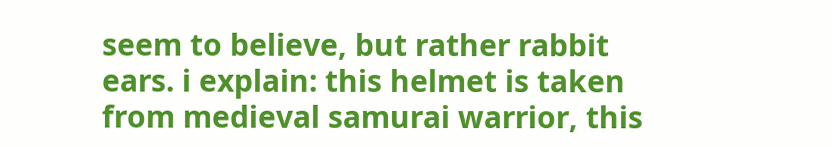seem to believe, but rather rabbit ears. i explain: this helmet is taken from medieval samurai warrior, this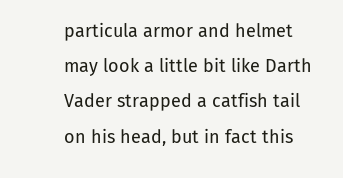particula armor and helmet may look a little bit like Darth Vader strapped a catfish tail on his head, but in fact this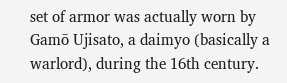set of armor was actually worn by Gamō Ujisato, a daimyo (basically a warlord), during the 16th century.